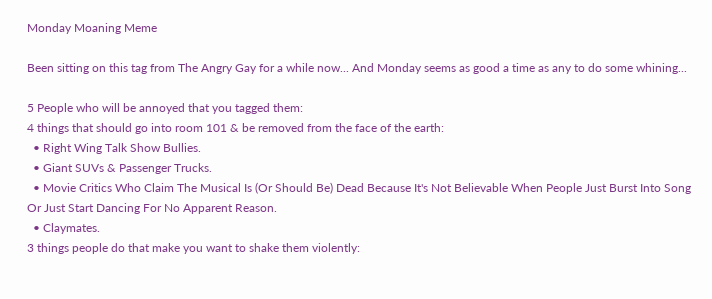Monday Moaning Meme

Been sitting on this tag from The Angry Gay for a while now... And Monday seems as good a time as any to do some whining...

5 People who will be annoyed that you tagged them:
4 things that should go into room 101 & be removed from the face of the earth:
  • Right Wing Talk Show Bullies.
  • Giant SUVs & Passenger Trucks.
  • Movie Critics Who Claim The Musical Is (Or Should Be) Dead Because It's Not Believable When People Just Burst Into Song Or Just Start Dancing For No Apparent Reason.
  • Claymates.
3 things people do that make you want to shake them violently: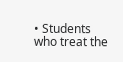• Students who treat the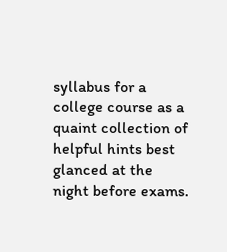syllabus for a college course as a quaint collection of helpful hints best glanced at the night before exams.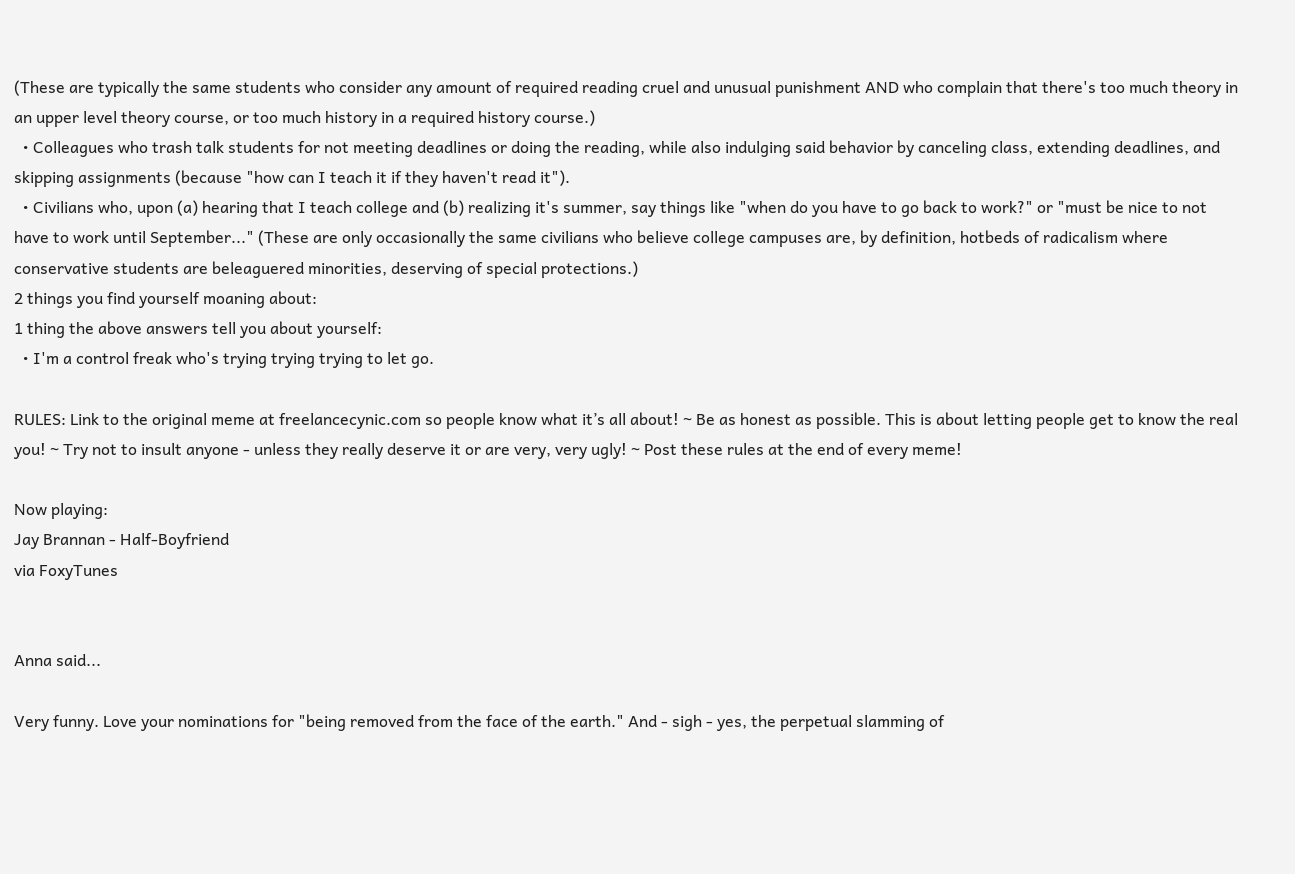(These are typically the same students who consider any amount of required reading cruel and unusual punishment AND who complain that there's too much theory in an upper level theory course, or too much history in a required history course.)
  • Colleagues who trash talk students for not meeting deadlines or doing the reading, while also indulging said behavior by canceling class, extending deadlines, and skipping assignments (because "how can I teach it if they haven't read it").
  • Civilians who, upon (a) hearing that I teach college and (b) realizing it's summer, say things like "when do you have to go back to work?" or "must be nice to not have to work until September..." (These are only occasionally the same civilians who believe college campuses are, by definition, hotbeds of radicalism where conservative students are beleaguered minorities, deserving of special protections.)
2 things you find yourself moaning about:
1 thing the above answers tell you about yourself:
  • I'm a control freak who's trying trying trying to let go.

RULES: Link to the original meme at freelancecynic.com so people know what it’s all about! ~ Be as honest as possible. This is about letting people get to know the real you! ~ Try not to insult anyone - unless they really deserve it or are very, very ugly! ~ Post these rules at the end of every meme!

Now playing:
Jay Brannan - Half-Boyfriend
via FoxyTunes


Anna said...

Very funny. Love your nominations for "being removed from the face of the earth." And - sigh - yes, the perpetual slamming of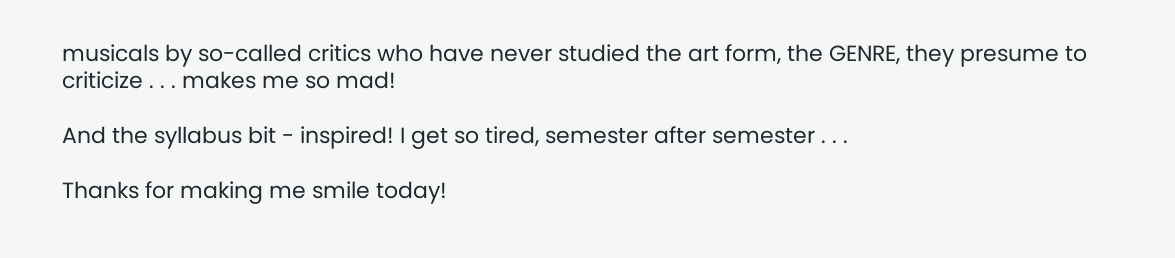musicals by so-called critics who have never studied the art form, the GENRE, they presume to criticize . . . makes me so mad!

And the syllabus bit - inspired! I get so tired, semester after semester . . .

Thanks for making me smile today!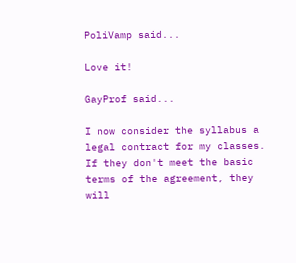PoliVamp said...

Love it!

GayProf said...

I now consider the syllabus a legal contract for my classes. If they don't meet the basic terms of the agreement, they will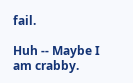fail.

Huh -- Maybe I am crabby.